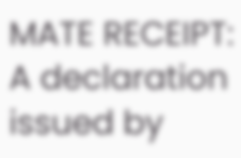MATE RECEIPT: A declaration issued by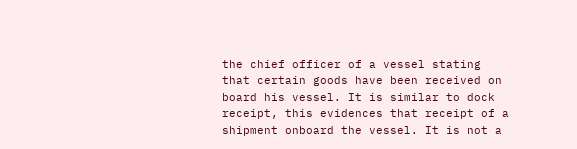the chief officer of a vessel stating that certain goods have been received on board his vessel. It is similar to dock receipt, this evidences that receipt of a shipment onboard the vessel. It is not a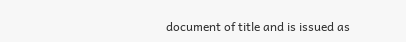document of title and is issued as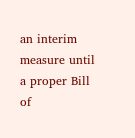an interim measure until a proper Bill of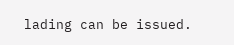lading can be issued.